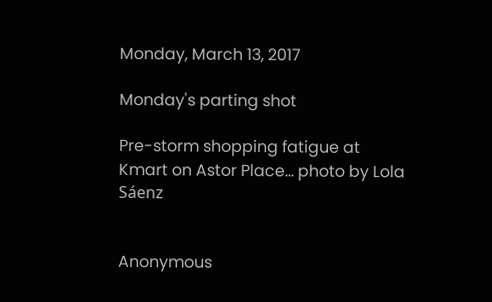Monday, March 13, 2017

Monday's parting shot

Pre-storm shopping fatigue at Kmart on Astor Place... photo by Lola Sáenz


Anonymous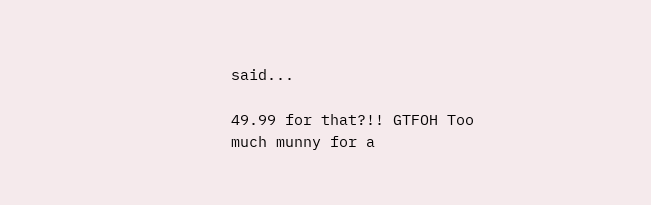said...

49.99 for that?!! GTFOH Too much munny for a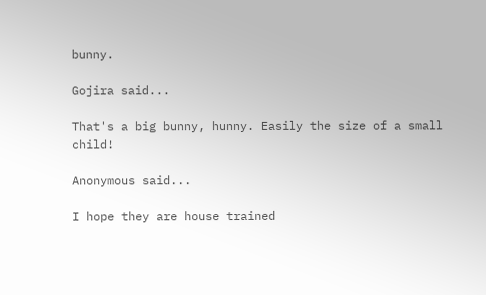bunny.

Gojira said...

That's a big bunny, hunny. Easily the size of a small child!

Anonymous said...

I hope they are house trained